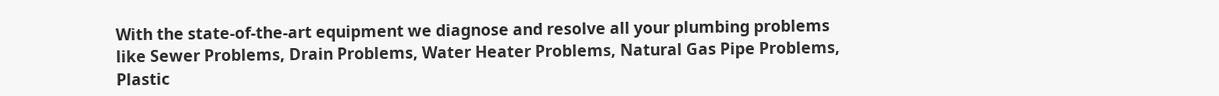With the state-of-the-art equipment we diagnose and resolve all your plumbing problems like Sewer Problems, Drain Problems, Water Heater Problems, Natural Gas Pipe Problems, Plastic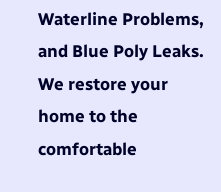Waterline Problems, and Blue Poly Leaks. We restore your home to the comfortable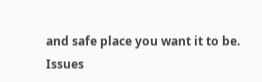and safe place you want it to be.
Issues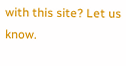with this site? Let us know.